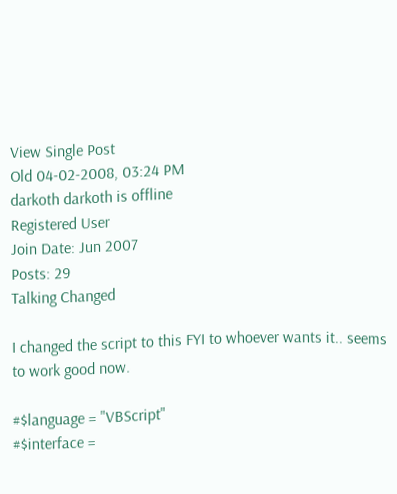View Single Post
Old 04-02-2008, 03:24 PM
darkoth darkoth is offline
Registered User
Join Date: Jun 2007
Posts: 29
Talking Changed

I changed the script to this FYI to whoever wants it.. seems to work good now.

#$language = "VBScript"
#$interface =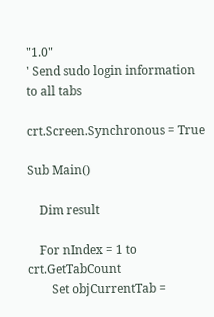"1.0"
' Send sudo login information to all tabs

crt.Screen.Synchronous = True

Sub Main()

    Dim result

    For nIndex = 1 to crt.GetTabCount
        Set objCurrentTab =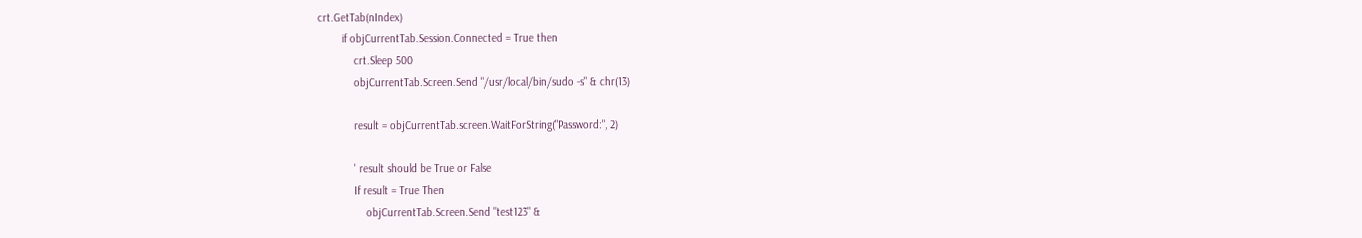crt.GetTab(nIndex)
        if objCurrentTab.Session.Connected = True then
            crt.Sleep 500
            objCurrentTab.Screen.Send "/usr/local/bin/sudo -s" & chr(13)

            result = objCurrentTab.screen.WaitForString("Password:", 2)

            ' result should be True or False
            If result = True Then
                objCurrentTab.Screen.Send "test123" &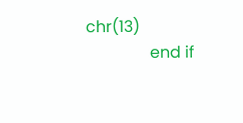chr(13)
                end if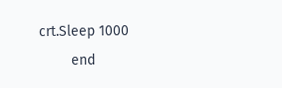crt.Sleep 1000
        end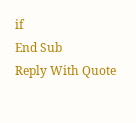if
End Sub
Reply With Quote